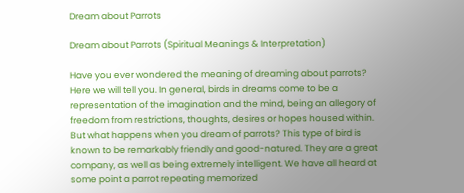Dream about Parrots

Dream about Parrots (Spiritual Meanings & Interpretation)

Have you ever wondered the meaning of dreaming about parrots? Here we will tell you. In general, birds in dreams come to be a representation of the imagination and the mind, being an allegory of freedom from restrictions, thoughts, desires or hopes housed within. But what happens when you dream of parrots? This type of bird is known to be remarkably friendly and good-natured. They are a great company, as well as being extremely intelligent. We have all heard at some point a parrot repeating memorized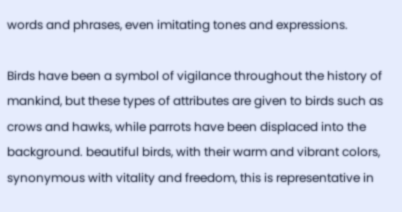words and phrases, even imitating tones and expressions.

Birds have been a symbol of vigilance throughout the history of mankind, but these types of attributes are given to birds such as crows and hawks, while parrots have been displaced into the background. beautiful birds, with their warm and vibrant colors, synonymous with vitality and freedom, this is representative in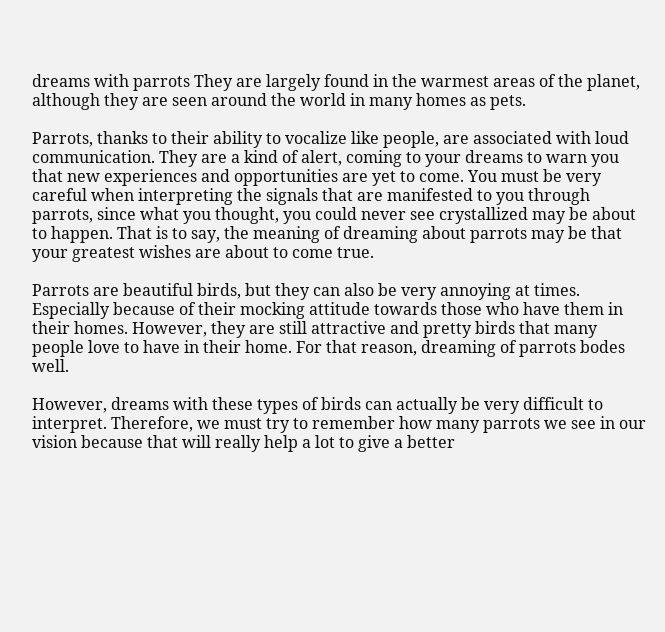dreams with parrots They are largely found in the warmest areas of the planet, although they are seen around the world in many homes as pets.

Parrots, thanks to their ability to vocalize like people, are associated with loud communication. They are a kind of alert, coming to your dreams to warn you that new experiences and opportunities are yet to come. You must be very careful when interpreting the signals that are manifested to you through parrots, since what you thought, you could never see crystallized may be about to happen. That is to say, the meaning of dreaming about parrots may be that your greatest wishes are about to come true.

Parrots are beautiful birds, but they can also be very annoying at times. Especially because of their mocking attitude towards those who have them in their homes. However, they are still attractive and pretty birds that many people love to have in their home. For that reason, dreaming of parrots bodes well.

However, dreams with these types of birds can actually be very difficult to interpret. Therefore, we must try to remember how many parrots we see in our vision because that will really help a lot to give a better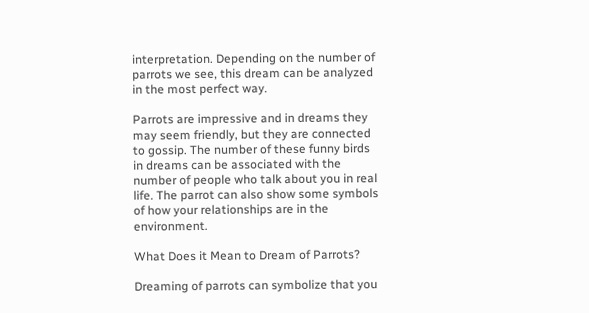interpretation. Depending on the number of parrots we see, this dream can be analyzed in the most perfect way.

Parrots are impressive and in dreams they may seem friendly, but they are connected to gossip. The number of these funny birds in dreams can be associated with the number of people who talk about you in real life. The parrot can also show some symbols of how your relationships are in the environment.

What Does it Mean to Dream of Parrots?

Dreaming of parrots can symbolize that you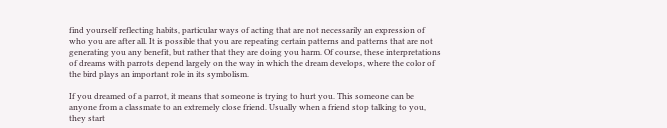find yourself reflecting habits, particular ways of acting that are not necessarily an expression of who you are after all. It is possible that you are repeating certain patterns and patterns that are not generating you any benefit, but rather that they are doing you harm. Of course, these interpretations of dreams with parrots depend largely on the way in which the dream develops, where the color of the bird plays an important role in its symbolism.

If you dreamed of a parrot, it means that someone is trying to hurt you. This someone can be anyone from a classmate to an extremely close friend. Usually when a friend stop talking to you, they start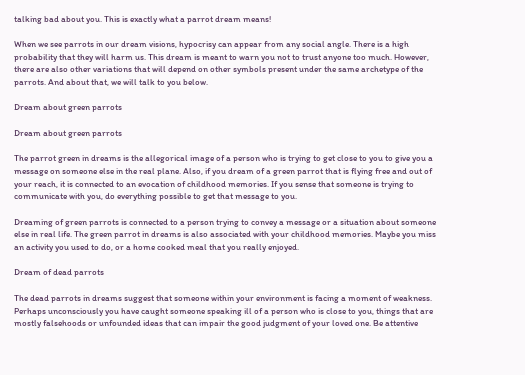talking bad about you. This is exactly what a parrot dream means!

When we see parrots in our dream visions, hypocrisy can appear from any social angle. There is a high probability that they will harm us. This dream is meant to warn you not to trust anyone too much. However, there are also other variations that will depend on other symbols present under the same archetype of the parrots. And about that, we will talk to you below.

Dream about green parrots

Dream about green parrots

The parrot green in dreams is the allegorical image of a person who is trying to get close to you to give you a message on someone else in the real plane. Also, if you dream of a green parrot that is flying free and out of your reach, it is connected to an evocation of childhood memories. If you sense that someone is trying to communicate with you, do everything possible to get that message to you.

Dreaming of green parrots is connected to a person trying to convey a message or a situation about someone else in real life. The green parrot in dreams is also associated with your childhood memories. Maybe you miss an activity you used to do, or a home cooked meal that you really enjoyed.

Dream of dead parrots

The dead parrots in dreams suggest that someone within your environment is facing a moment of weakness. Perhaps unconsciously you have caught someone speaking ill of a person who is close to you, things that are mostly falsehoods or unfounded ideas that can impair the good judgment of your loved one. Be attentive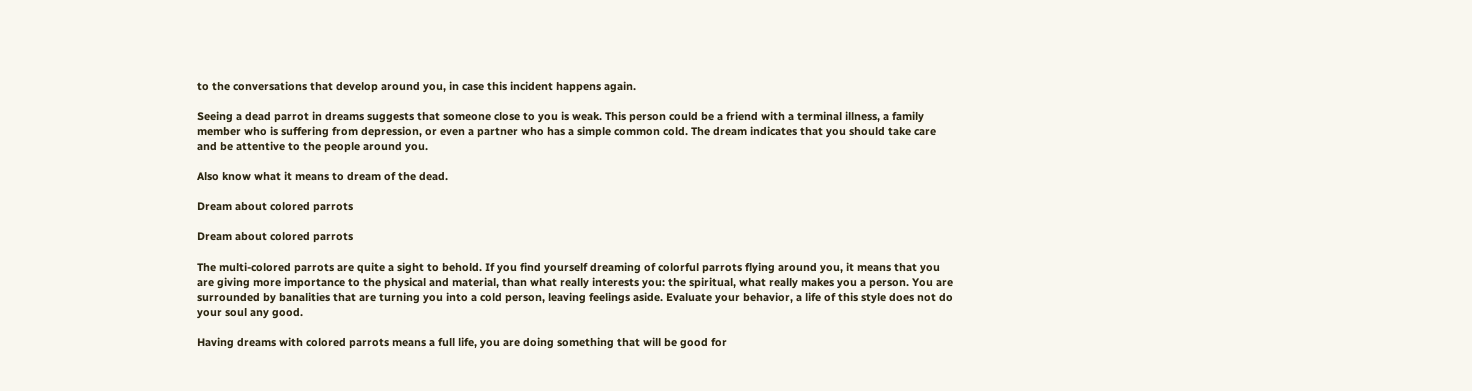to the conversations that develop around you, in case this incident happens again.

Seeing a dead parrot in dreams suggests that someone close to you is weak. This person could be a friend with a terminal illness, a family member who is suffering from depression, or even a partner who has a simple common cold. The dream indicates that you should take care and be attentive to the people around you.

Also know what it means to dream of the dead.

Dream about colored parrots

Dream about colored parrots

The multi-colored parrots are quite a sight to behold. If you find yourself dreaming of colorful parrots flying around you, it means that you are giving more importance to the physical and material, than what really interests you: the spiritual, what really makes you a person. You are surrounded by banalities that are turning you into a cold person, leaving feelings aside. Evaluate your behavior, a life of this style does not do your soul any good.

Having dreams with colored parrots means a full life, you are doing something that will be good for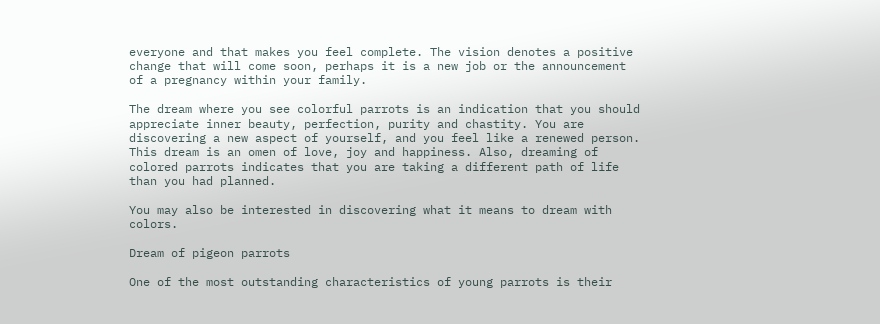everyone and that makes you feel complete. The vision denotes a positive change that will come soon, perhaps it is a new job or the announcement of a pregnancy within your family.

The dream where you see colorful parrots is an indication that you should appreciate inner beauty, perfection, purity and chastity. You are discovering a new aspect of yourself, and you feel like a renewed person. This dream is an omen of love, joy and happiness. Also, dreaming of colored parrots indicates that you are taking a different path of life than you had planned.

You may also be interested in discovering what it means to dream with colors.

Dream of pigeon parrots

One of the most outstanding characteristics of young parrots is their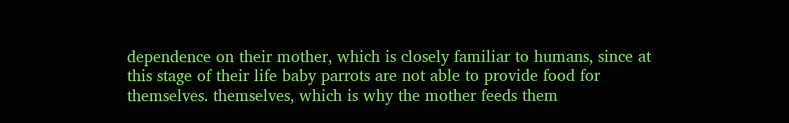dependence on their mother, which is closely familiar to humans, since at this stage of their life baby parrots are not able to provide food for themselves. themselves, which is why the mother feeds them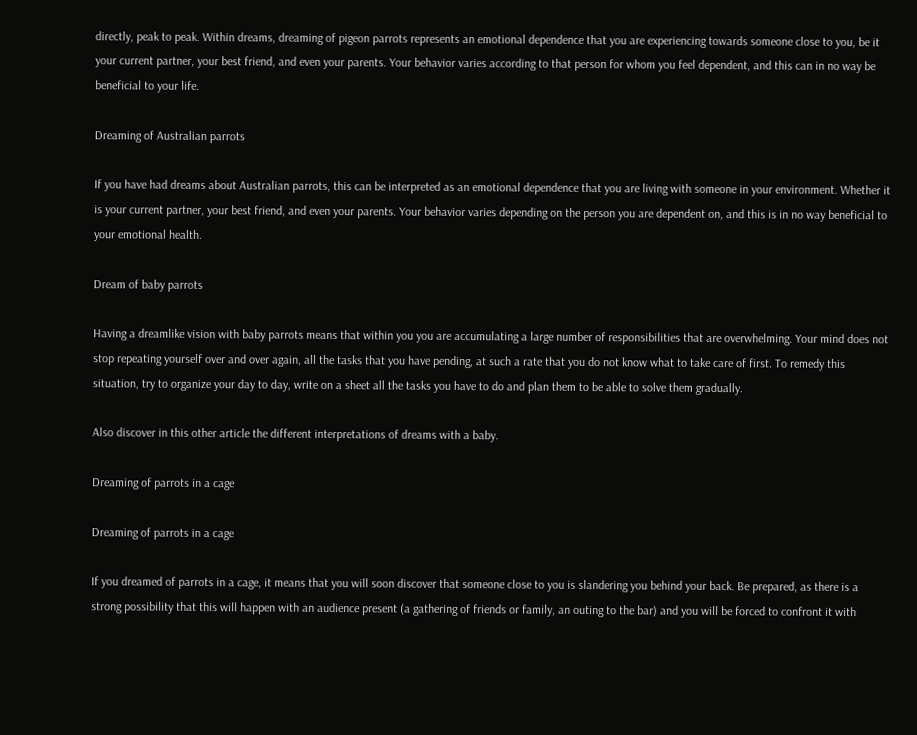directly, peak to peak. Within dreams, dreaming of pigeon parrots represents an emotional dependence that you are experiencing towards someone close to you, be it your current partner, your best friend, and even your parents. Your behavior varies according to that person for whom you feel dependent, and this can in no way be beneficial to your life.

Dreaming of Australian parrots

If you have had dreams about Australian parrots, this can be interpreted as an emotional dependence that you are living with someone in your environment. Whether it is your current partner, your best friend, and even your parents. Your behavior varies depending on the person you are dependent on, and this is in no way beneficial to your emotional health.

Dream of baby parrots

Having a dreamlike vision with baby parrots means that within you you are accumulating a large number of responsibilities that are overwhelming. Your mind does not stop repeating yourself over and over again, all the tasks that you have pending, at such a rate that you do not know what to take care of first. To remedy this situation, try to organize your day to day, write on a sheet all the tasks you have to do and plan them to be able to solve them gradually.

Also discover in this other article the different interpretations of dreams with a baby.

Dreaming of parrots in a cage

Dreaming of parrots in a cage

If you dreamed of parrots in a cage, it means that you will soon discover that someone close to you is slandering you behind your back. Be prepared, as there is a strong possibility that this will happen with an audience present (a gathering of friends or family, an outing to the bar) and you will be forced to confront it with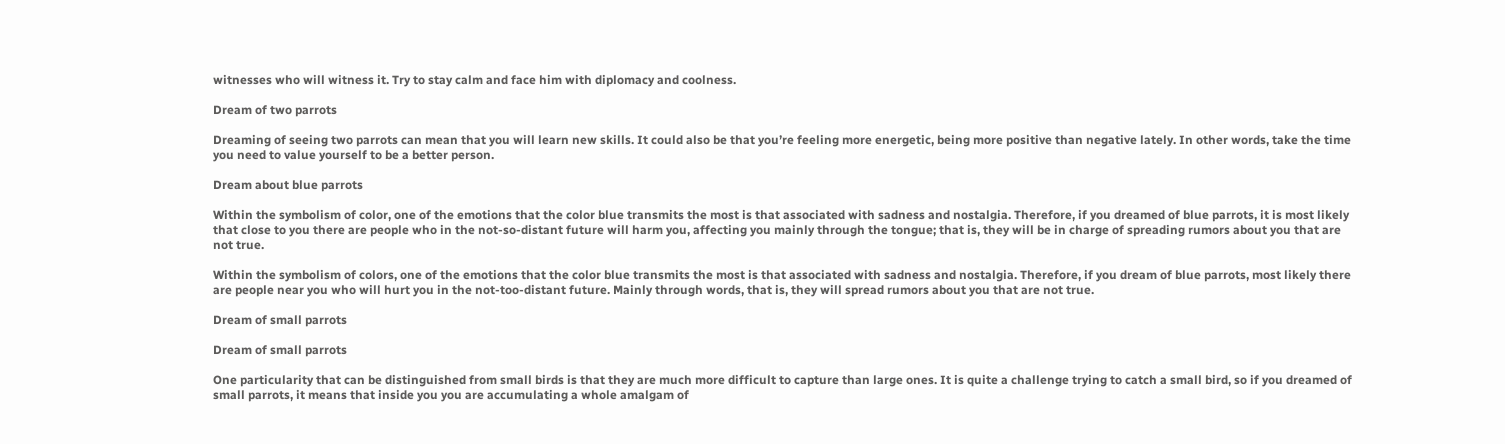witnesses who will witness it. Try to stay calm and face him with diplomacy and coolness.

Dream of two parrots

Dreaming of seeing two parrots can mean that you will learn new skills. It could also be that you’re feeling more energetic, being more positive than negative lately. In other words, take the time you need to value yourself to be a better person.

Dream about blue parrots

Within the symbolism of color, one of the emotions that the color blue transmits the most is that associated with sadness and nostalgia. Therefore, if you dreamed of blue parrots, it is most likely that close to you there are people who in the not-so-distant future will harm you, affecting you mainly through the tongue; that is, they will be in charge of spreading rumors about you that are not true.

Within the symbolism of colors, one of the emotions that the color blue transmits the most is that associated with sadness and nostalgia. Therefore, if you dream of blue parrots, most likely there are people near you who will hurt you in the not-too-distant future. Mainly through words, that is, they will spread rumors about you that are not true.

Dream of small parrots

Dream of small parrots

One particularity that can be distinguished from small birds is that they are much more difficult to capture than large ones. It is quite a challenge trying to catch a small bird, so if you dreamed of small parrots, it means that inside you you are accumulating a whole amalgam of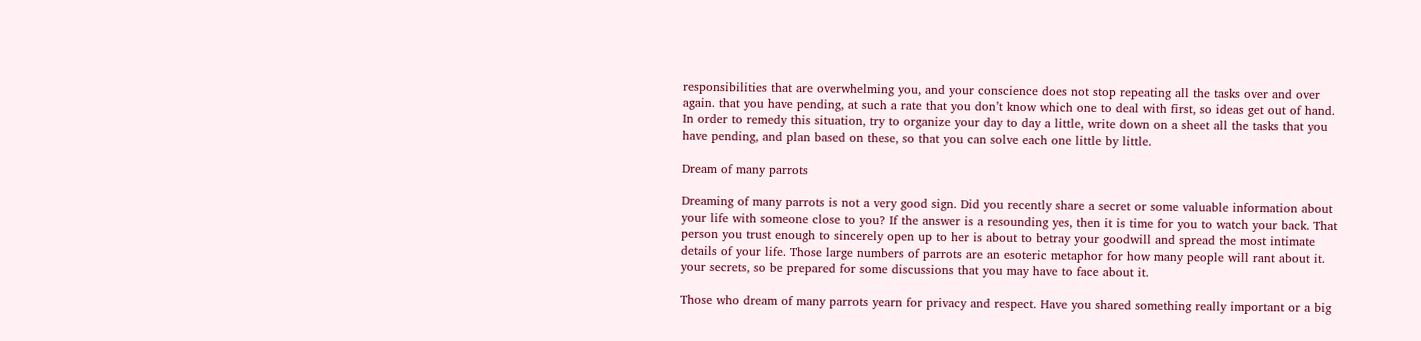responsibilities that are overwhelming you, and your conscience does not stop repeating all the tasks over and over again. that you have pending, at such a rate that you don’t know which one to deal with first, so ideas get out of hand. In order to remedy this situation, try to organize your day to day a little, write down on a sheet all the tasks that you have pending, and plan based on these, so that you can solve each one little by little.

Dream of many parrots

Dreaming of many parrots is not a very good sign. Did you recently share a secret or some valuable information about your life with someone close to you? If the answer is a resounding yes, then it is time for you to watch your back. That person you trust enough to sincerely open up to her is about to betray your goodwill and spread the most intimate details of your life. Those large numbers of parrots are an esoteric metaphor for how many people will rant about it. your secrets, so be prepared for some discussions that you may have to face about it.

Those who dream of many parrots yearn for privacy and respect. Have you shared something really important or a big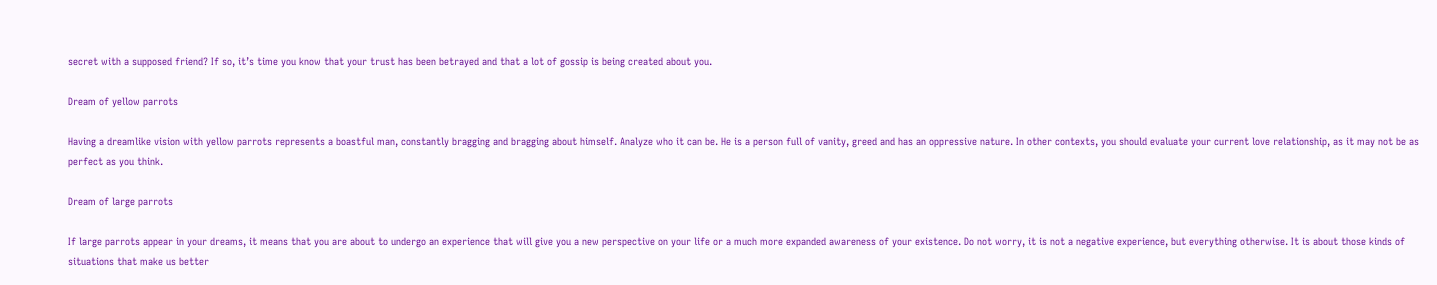secret with a supposed friend? If so, it’s time you know that your trust has been betrayed and that a lot of gossip is being created about you.

Dream of yellow parrots

Having a dreamlike vision with yellow parrots represents a boastful man, constantly bragging and bragging about himself. Analyze who it can be. He is a person full of vanity, greed and has an oppressive nature. In other contexts, you should evaluate your current love relationship, as it may not be as perfect as you think.

Dream of large parrots

If large parrots appear in your dreams, it means that you are about to undergo an experience that will give you a new perspective on your life or a much more expanded awareness of your existence. Do not worry, it is not a negative experience, but everything otherwise. It is about those kinds of situations that make us better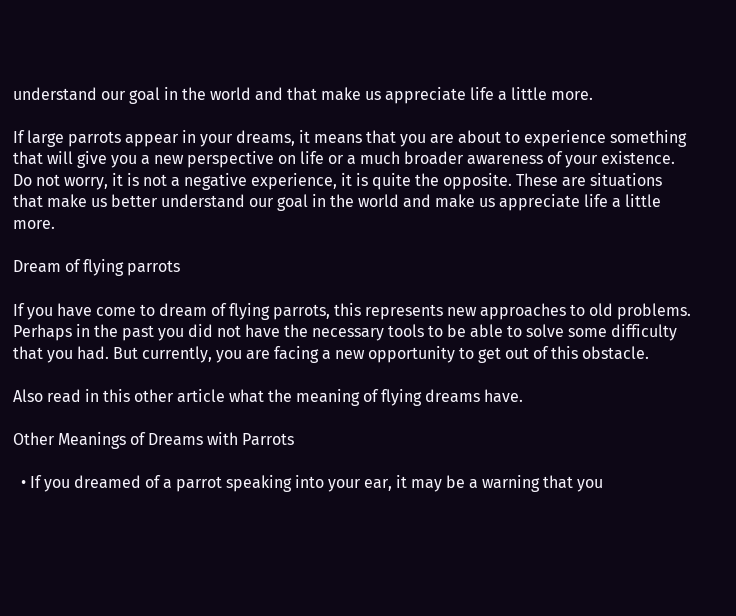understand our goal in the world and that make us appreciate life a little more.

If large parrots appear in your dreams, it means that you are about to experience something that will give you a new perspective on life or a much broader awareness of your existence. Do not worry, it is not a negative experience, it is quite the opposite. These are situations that make us better understand our goal in the world and make us appreciate life a little more.

Dream of flying parrots

If you have come to dream of flying parrots, this represents new approaches to old problems. Perhaps in the past you did not have the necessary tools to be able to solve some difficulty that you had. But currently, you are facing a new opportunity to get out of this obstacle.

Also read in this other article what the meaning of flying dreams have.

Other Meanings of Dreams with Parrots

  • If you dreamed of a parrot speaking into your ear, it may be a warning that you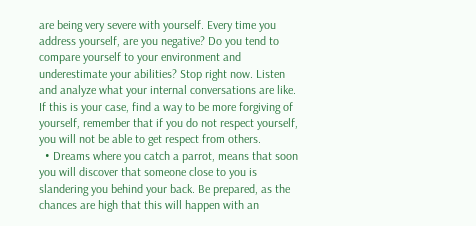are being very severe with yourself. Every time you address yourself, are you negative? Do you tend to compare yourself to your environment and underestimate your abilities? Stop right now. Listen and analyze what your internal conversations are like. If this is your case, find a way to be more forgiving of yourself, remember that if you do not respect yourself, you will not be able to get respect from others.
  • Dreams where you catch a parrot, means that soon you will discover that someone close to you is slandering you behind your back. Be prepared, as the chances are high that this will happen with an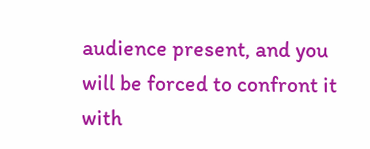audience present, and you will be forced to confront it with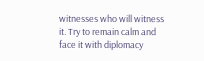witnesses who will witness it. Try to remain calm and face it with diplomacy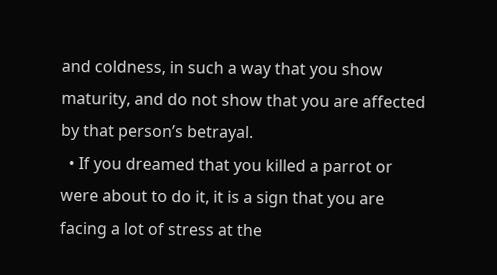and coldness, in such a way that you show maturity, and do not show that you are affected by that person’s betrayal.
  • If you dreamed that you killed a parrot or were about to do it, it is a sign that you are facing a lot of stress at the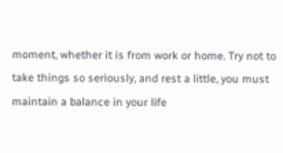moment, whether it is from work or home. Try not to take things so seriously, and rest a little, you must maintain a balance in your life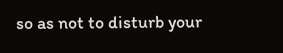so as not to disturb your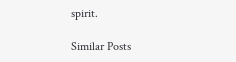spirit.

Similar Posts